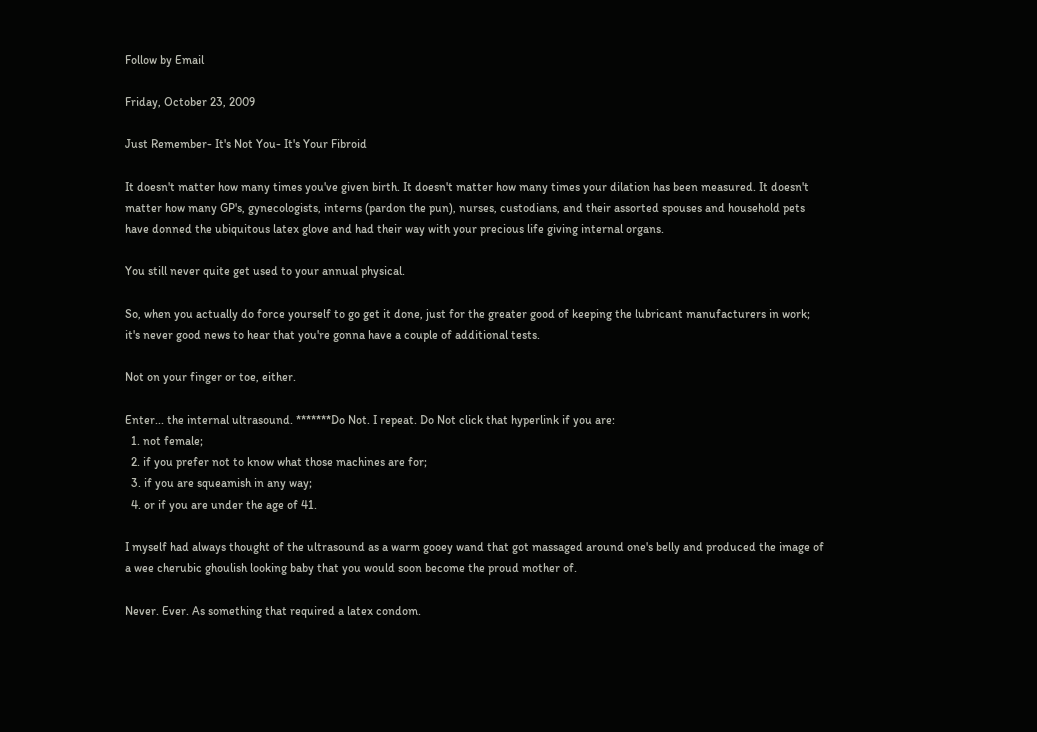Follow by Email

Friday, October 23, 2009

Just Remember- It's Not You- It's Your Fibroid

It doesn't matter how many times you've given birth. It doesn't matter how many times your dilation has been measured. It doesn't matter how many GP's, gynecologists, interns (pardon the pun), nurses, custodians, and their assorted spouses and household pets have donned the ubiquitous latex glove and had their way with your precious life giving internal organs.

You still never quite get used to your annual physical.

So, when you actually do force yourself to go get it done, just for the greater good of keeping the lubricant manufacturers in work; it's never good news to hear that you're gonna have a couple of additional tests.

Not on your finger or toe, either.

Enter... the internal ultrasound. *******Do Not. I repeat. Do Not click that hyperlink if you are:
  1. not female;
  2. if you prefer not to know what those machines are for;
  3. if you are squeamish in any way;
  4. or if you are under the age of 41.

I myself had always thought of the ultrasound as a warm gooey wand that got massaged around one's belly and produced the image of a wee cherubic ghoulish looking baby that you would soon become the proud mother of.

Never. Ever. As something that required a latex condom.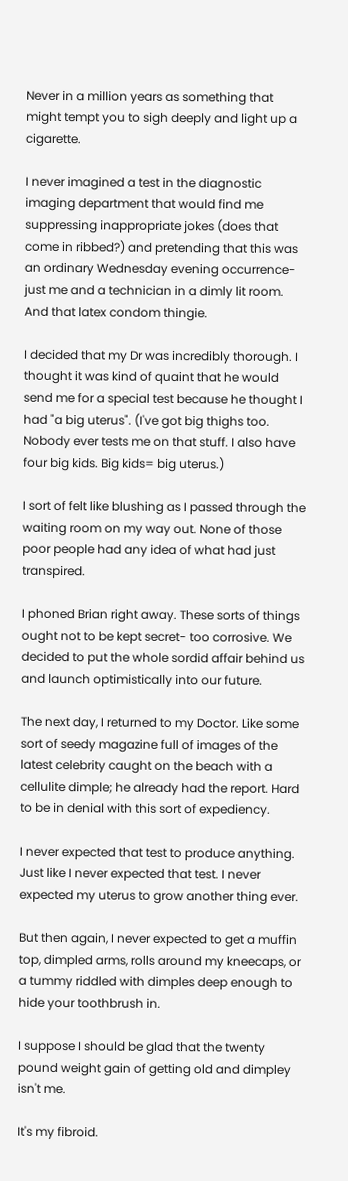Never in a million years as something that might tempt you to sigh deeply and light up a cigarette.

I never imagined a test in the diagnostic imaging department that would find me suppressing inappropriate jokes (does that come in ribbed?) and pretending that this was an ordinary Wednesday evening occurrence- just me and a technician in a dimly lit room. And that latex condom thingie.

I decided that my Dr was incredibly thorough. I thought it was kind of quaint that he would send me for a special test because he thought I had "a big uterus". (I've got big thighs too. Nobody ever tests me on that stuff. I also have four big kids. Big kids= big uterus.)

I sort of felt like blushing as I passed through the waiting room on my way out. None of those poor people had any idea of what had just transpired.

I phoned Brian right away. These sorts of things ought not to be kept secret- too corrosive. We decided to put the whole sordid affair behind us and launch optimistically into our future.

The next day, I returned to my Doctor. Like some sort of seedy magazine full of images of the latest celebrity caught on the beach with a cellulite dimple; he already had the report. Hard to be in denial with this sort of expediency.

I never expected that test to produce anything. Just like I never expected that test. I never expected my uterus to grow another thing ever.

But then again, I never expected to get a muffin top, dimpled arms, rolls around my kneecaps, or a tummy riddled with dimples deep enough to hide your toothbrush in.

I suppose I should be glad that the twenty pound weight gain of getting old and dimpley isn't me.

It's my fibroid.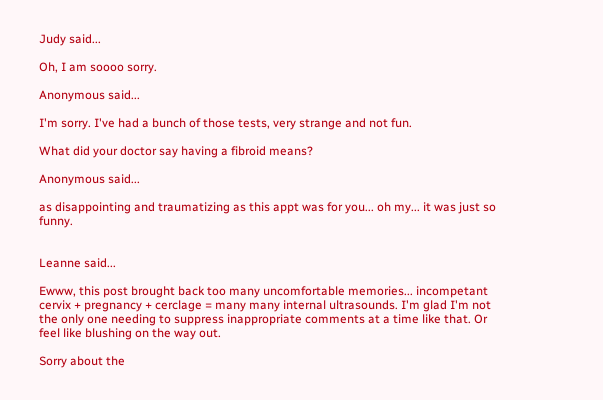Judy said...

Oh, I am soooo sorry.

Anonymous said...

I'm sorry. I've had a bunch of those tests, very strange and not fun.

What did your doctor say having a fibroid means?

Anonymous said...

as disappointing and traumatizing as this appt was for you... oh my... it was just so funny.


Leanne said...

Ewww, this post brought back too many uncomfortable memories... incompetant cervix + pregnancy + cerclage = many many internal ultrasounds. I'm glad I'm not the only one needing to suppress inappropriate comments at a time like that. Or feel like blushing on the way out.

Sorry about the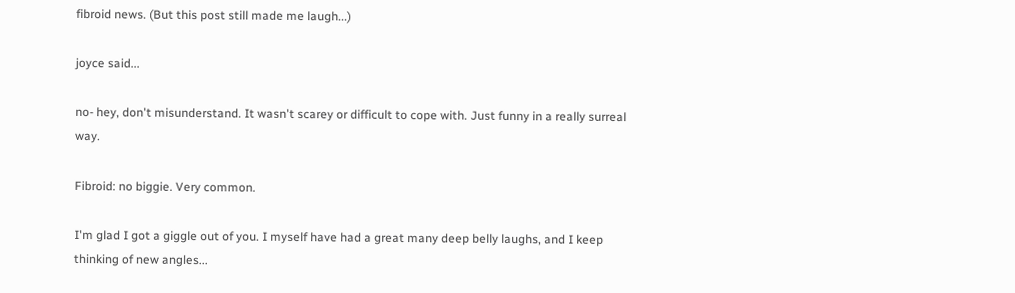fibroid news. (But this post still made me laugh...)

joyce said...

no- hey, don't misunderstand. It wasn't scarey or difficult to cope with. Just funny in a really surreal way.

Fibroid: no biggie. Very common.

I'm glad I got a giggle out of you. I myself have had a great many deep belly laughs, and I keep thinking of new angles...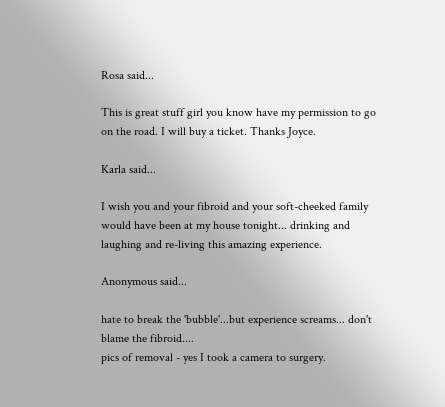Rosa said...

This is great stuff girl you know have my permission to go on the road. I will buy a ticket. Thanks Joyce.

Karla said...

I wish you and your fibroid and your soft-cheeked family would have been at my house tonight... drinking and laughing and re-living this amazing experience.

Anonymous said...

hate to break the 'bubble'...but experience screams... don't blame the fibroid....
pics of removal - yes I took a camera to surgery.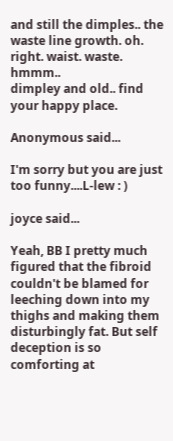and still the dimples.. the waste line growth. oh. right. waist. waste. hmmm..
dimpley and old.. find your happy place.

Anonymous said...

I'm sorry but you are just too funny....L-lew : )

joyce said...

Yeah, BB I pretty much figured that the fibroid couldn't be blamed for leeching down into my thighs and making them disturbingly fat. But self deception is so comforting at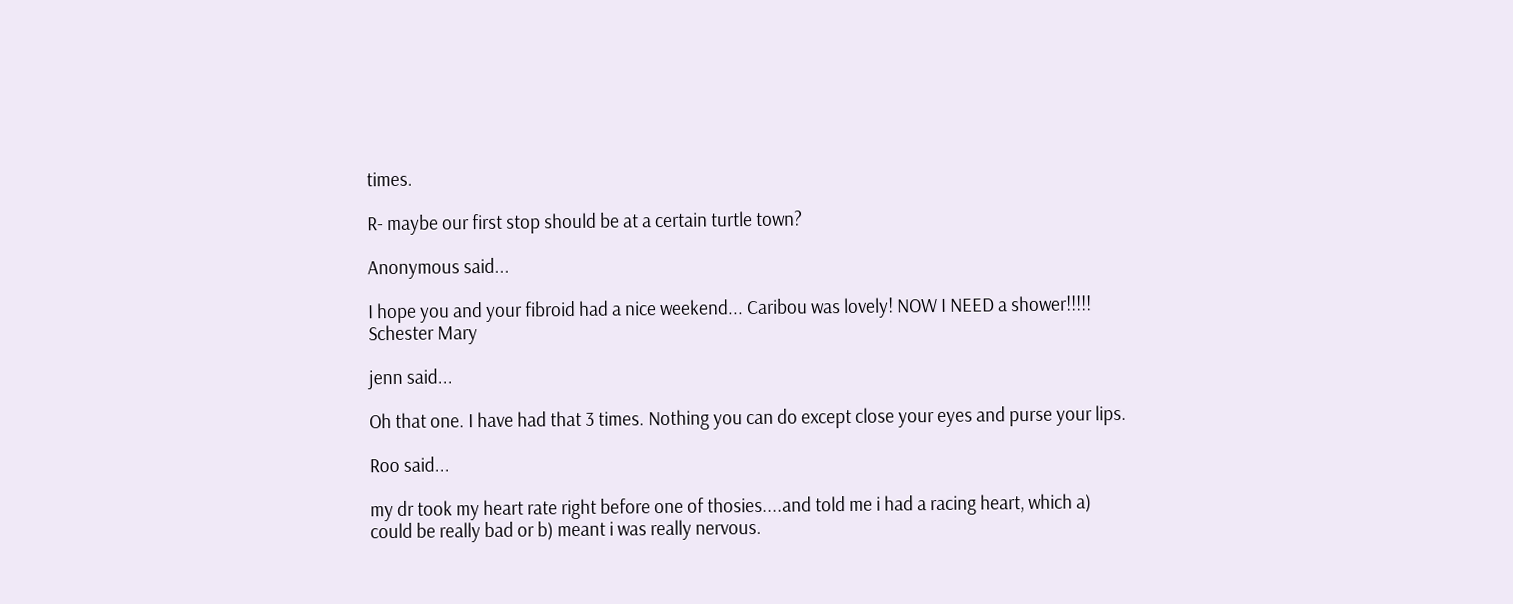times.

R- maybe our first stop should be at a certain turtle town?

Anonymous said...

I hope you and your fibroid had a nice weekend... Caribou was lovely! NOW I NEED a shower!!!!! Schester Mary

jenn said...

Oh that one. I have had that 3 times. Nothing you can do except close your eyes and purse your lips.

Roo said...

my dr took my heart rate right before one of thosies....and told me i had a racing heart, which a) could be really bad or b) meant i was really nervous.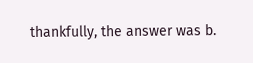thankfully, the answer was b.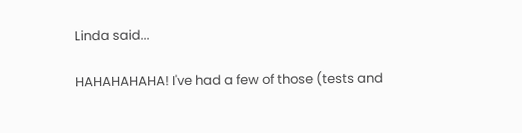Linda said...

HAHAHAHAHA! I've had a few of those (tests and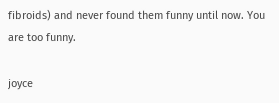fibroids) and never found them funny until now. You are too funny.

joyce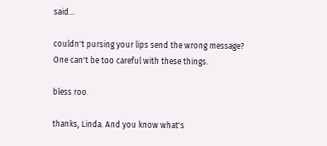said...

couldn't pursing your lips send the wrong message? One can't be too careful with these things.

bless roo.

thanks, Linda. And you know what's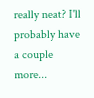really neat? I'll probably have a couple more...